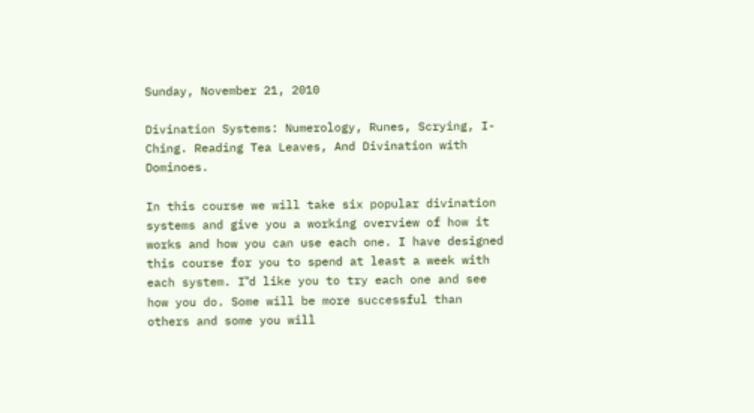Sunday, November 21, 2010

Divination Systems: Numerology, Runes, Scrying, I-Ching. Reading Tea Leaves, And Divination with Dominoes.

In this course we will take six popular divination systems and give you a working overview of how it works and how you can use each one. I have designed this course for you to spend at least a week with each system. I‟d like you to try each one and see how you do. Some will be more successful than others and some you will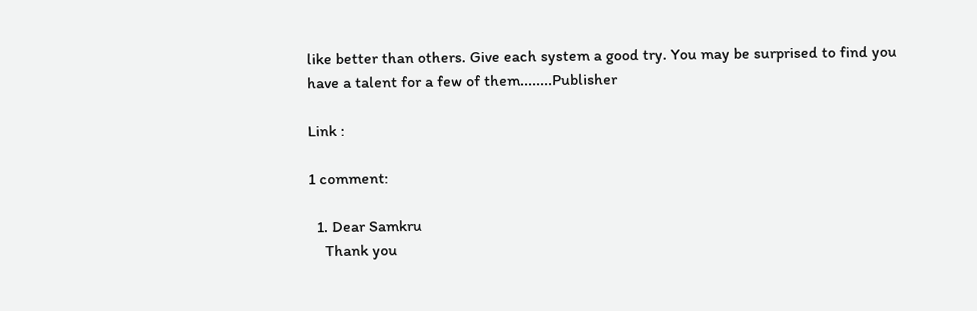like better than others. Give each system a good try. You may be surprised to find you have a talent for a few of them........Publisher

Link :

1 comment:

  1. Dear Samkru
    Thank you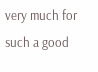very much for such a good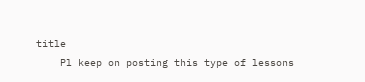title
    Pl keep on posting this type of lessons